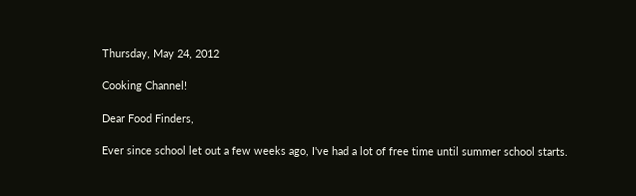Thursday, May 24, 2012

Cooking Channel!

Dear Food Finders,

Ever since school let out a few weeks ago, I've had a lot of free time until summer school starts.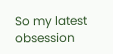So my latest obsession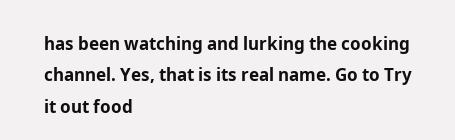has been watching and lurking the cooking channel. Yes, that is its real name. Go to Try it out food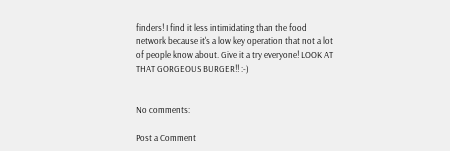finders! I find it less intimidating than the food network because it's a low key operation that not a lot of people know about. Give it a try everyone! LOOK AT THAT GORGEOUS BURGER!! :-)


No comments:

Post a Comment